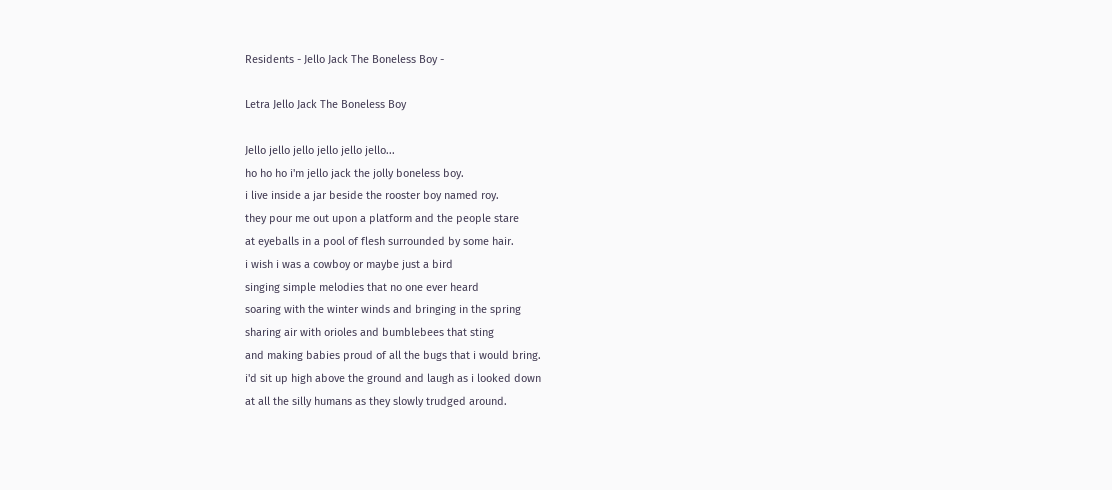Residents - Jello Jack The Boneless Boy -

Letra Jello Jack The Boneless Boy

Jello jello jello jello jello jello...
ho ho ho i'm jello jack the jolly boneless boy.
i live inside a jar beside the rooster boy named roy.
they pour me out upon a platform and the people stare
at eyeballs in a pool of flesh surrounded by some hair.
i wish i was a cowboy or maybe just a bird
singing simple melodies that no one ever heard
soaring with the winter winds and bringing in the spring
sharing air with orioles and bumblebees that sting
and making babies proud of all the bugs that i would bring.
i'd sit up high above the ground and laugh as i looked down
at all the silly humans as they slowly trudged around.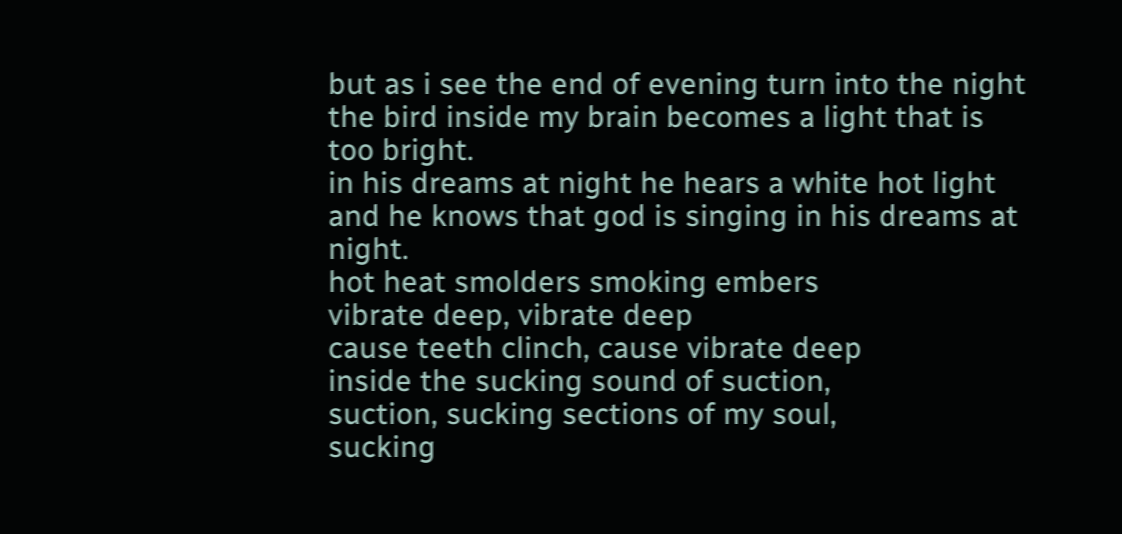but as i see the end of evening turn into the night
the bird inside my brain becomes a light that is too bright.
in his dreams at night he hears a white hot light
and he knows that god is singing in his dreams at night.
hot heat smolders smoking embers
vibrate deep, vibrate deep
cause teeth clinch, cause vibrate deep
inside the sucking sound of suction,
suction, sucking sections of my soul,
sucking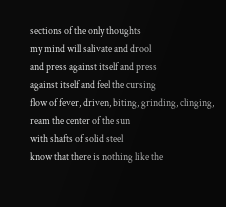sections of the only thoughts
my mind will salivate and drool
and press against itself and press
against itself and feel the cursing
flow of fever, driven, biting, grinding, clinging,
ream the center of the sun
with shafts of solid steel
know that there is nothing like the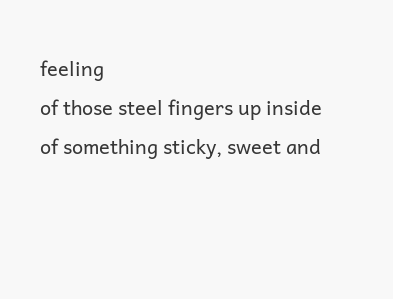feeling
of those steel fingers up inside
of something sticky, sweet and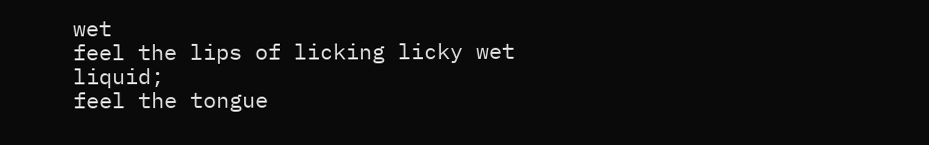wet
feel the lips of licking licky wet liquid;
feel the tongue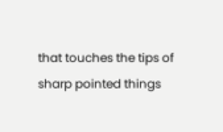that touches the tips of sharp pointed things